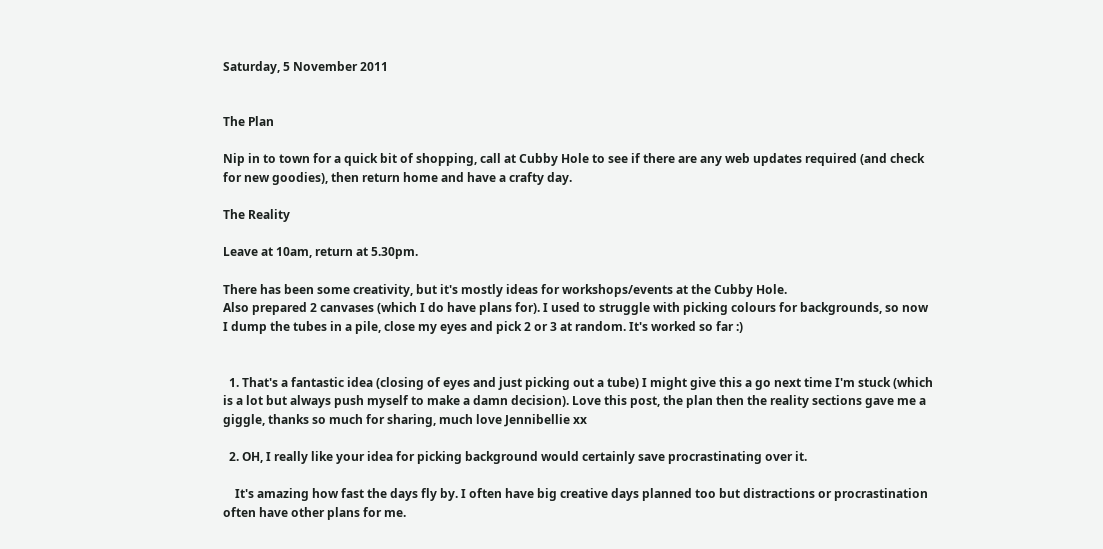Saturday, 5 November 2011


The Plan

Nip in to town for a quick bit of shopping, call at Cubby Hole to see if there are any web updates required (and check for new goodies), then return home and have a crafty day.

The Reality

Leave at 10am, return at 5.30pm.

There has been some creativity, but it's mostly ideas for workshops/events at the Cubby Hole.
Also prepared 2 canvases (which I do have plans for). I used to struggle with picking colours for backgrounds, so now I dump the tubes in a pile, close my eyes and pick 2 or 3 at random. It's worked so far :)


  1. That's a fantastic idea (closing of eyes and just picking out a tube) I might give this a go next time I'm stuck (which is a lot but always push myself to make a damn decision). Love this post, the plan then the reality sections gave me a giggle, thanks so much for sharing, much love Jennibellie xx

  2. OH, I really like your idea for picking background would certainly save procrastinating over it.

    It's amazing how fast the days fly by. I often have big creative days planned too but distractions or procrastination often have other plans for me.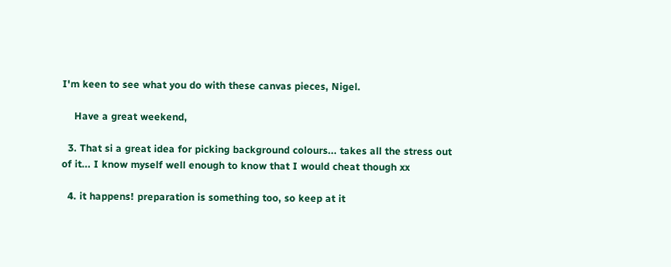I'm keen to see what you do with these canvas pieces, Nigel.

    Have a great weekend,

  3. That si a great idea for picking background colours... takes all the stress out of it... I know myself well enough to know that I would cheat though xx

  4. it happens! preparation is something too, so keep at it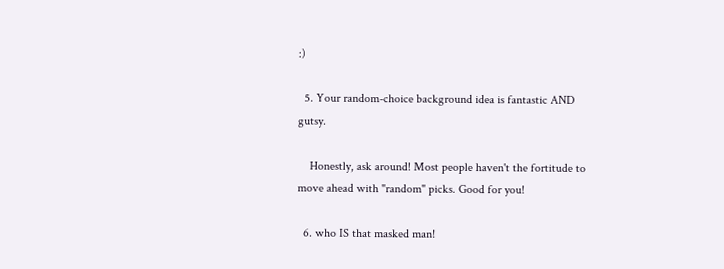:)

  5. Your random-choice background idea is fantastic AND gutsy.

    Honestly, ask around! Most people haven't the fortitude to move ahead with "random" picks. Good for you!

  6. who IS that masked man!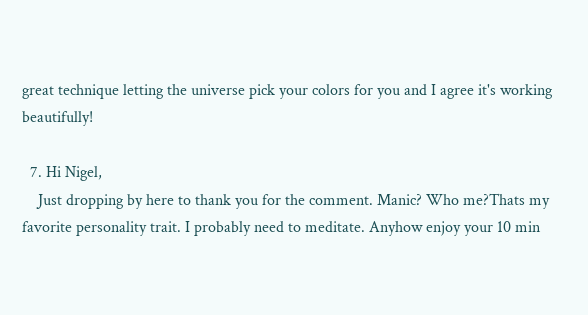great technique letting the universe pick your colors for you and I agree it's working beautifully!

  7. Hi Nigel,
    Just dropping by here to thank you for the comment. Manic? Who me?Thats my favorite personality trait. I probably need to meditate. Anyhow enjoy your 10 min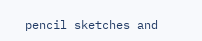pencil sketches and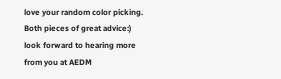love your random color picking. Both pieces of great advice:) look forward to hearing more from you at AEDM